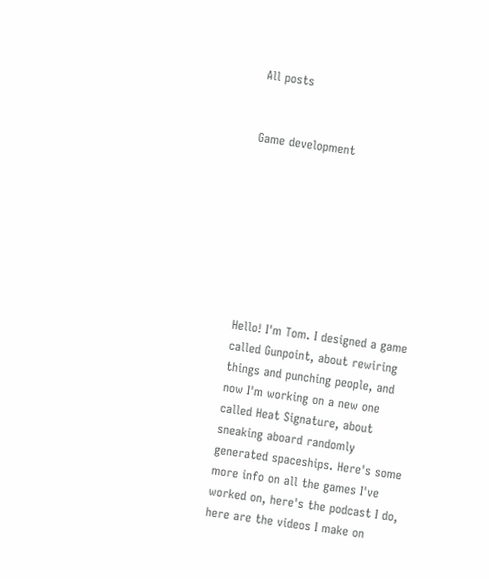All posts


Game development








Hello! I'm Tom. I designed a game called Gunpoint, about rewiring things and punching people, and now I'm working on a new one called Heat Signature, about sneaking aboard randomly generated spaceships. Here's some more info on all the games I've worked on, here's the podcast I do, here are the videos I make on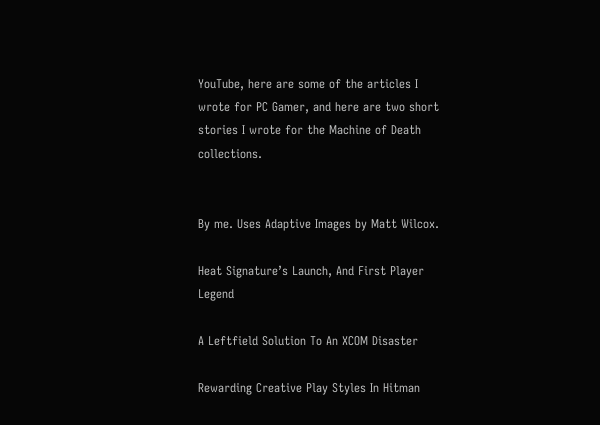YouTube, here are some of the articles I wrote for PC Gamer, and here are two short stories I wrote for the Machine of Death collections.


By me. Uses Adaptive Images by Matt Wilcox.

Heat Signature’s Launch, And First Player Legend

A Leftfield Solution To An XCOM Disaster

Rewarding Creative Play Styles In Hitman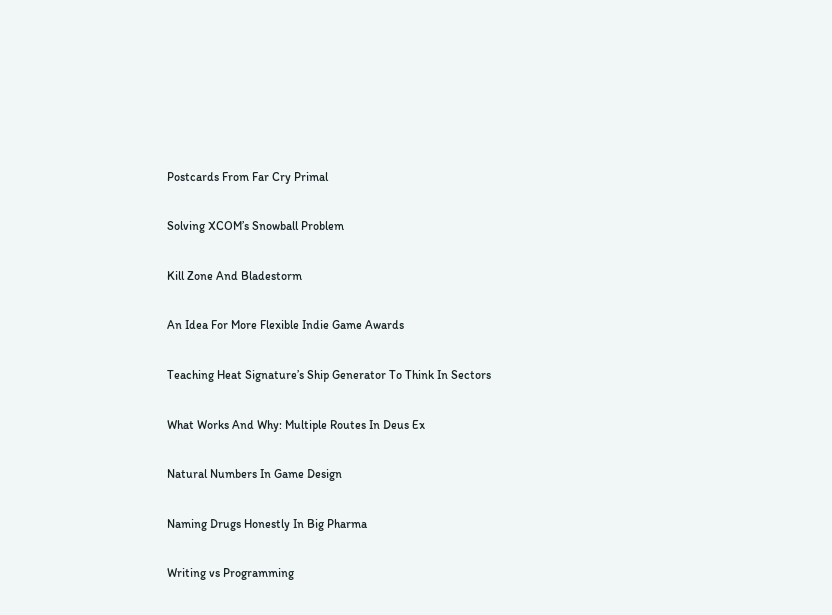Postcards From Far Cry Primal

Solving XCOM’s Snowball Problem

Kill Zone And Bladestorm

An Idea For More Flexible Indie Game Awards

Teaching Heat Signature’s Ship Generator To Think In Sectors

What Works And Why: Multiple Routes In Deus Ex

Natural Numbers In Game Design

Naming Drugs Honestly In Big Pharma

Writing vs Programming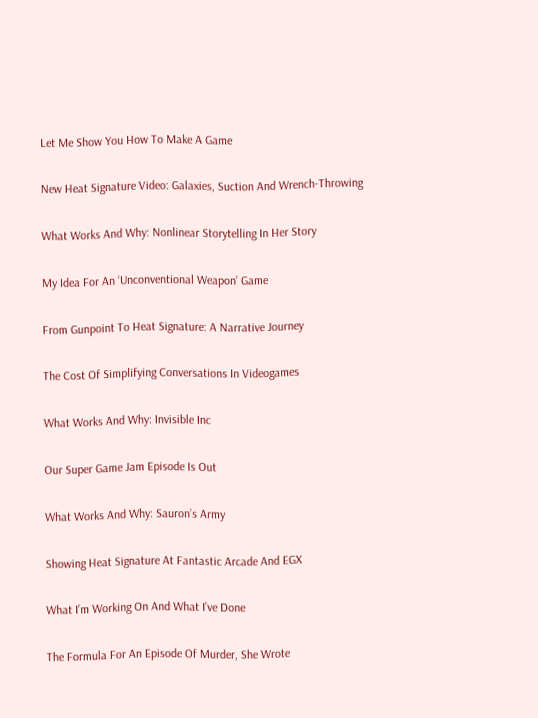Let Me Show You How To Make A Game

New Heat Signature Video: Galaxies, Suction And Wrench-Throwing

What Works And Why: Nonlinear Storytelling In Her Story

My Idea For An ‘Unconventional Weapon’ Game

From Gunpoint To Heat Signature: A Narrative Journey

The Cost Of Simplifying Conversations In Videogames

What Works And Why: Invisible Inc

Our Super Game Jam Episode Is Out

What Works And Why: Sauron’s Army

Showing Heat Signature At Fantastic Arcade And EGX

What I’m Working On And What I’ve Done

The Formula For An Episode Of Murder, She Wrote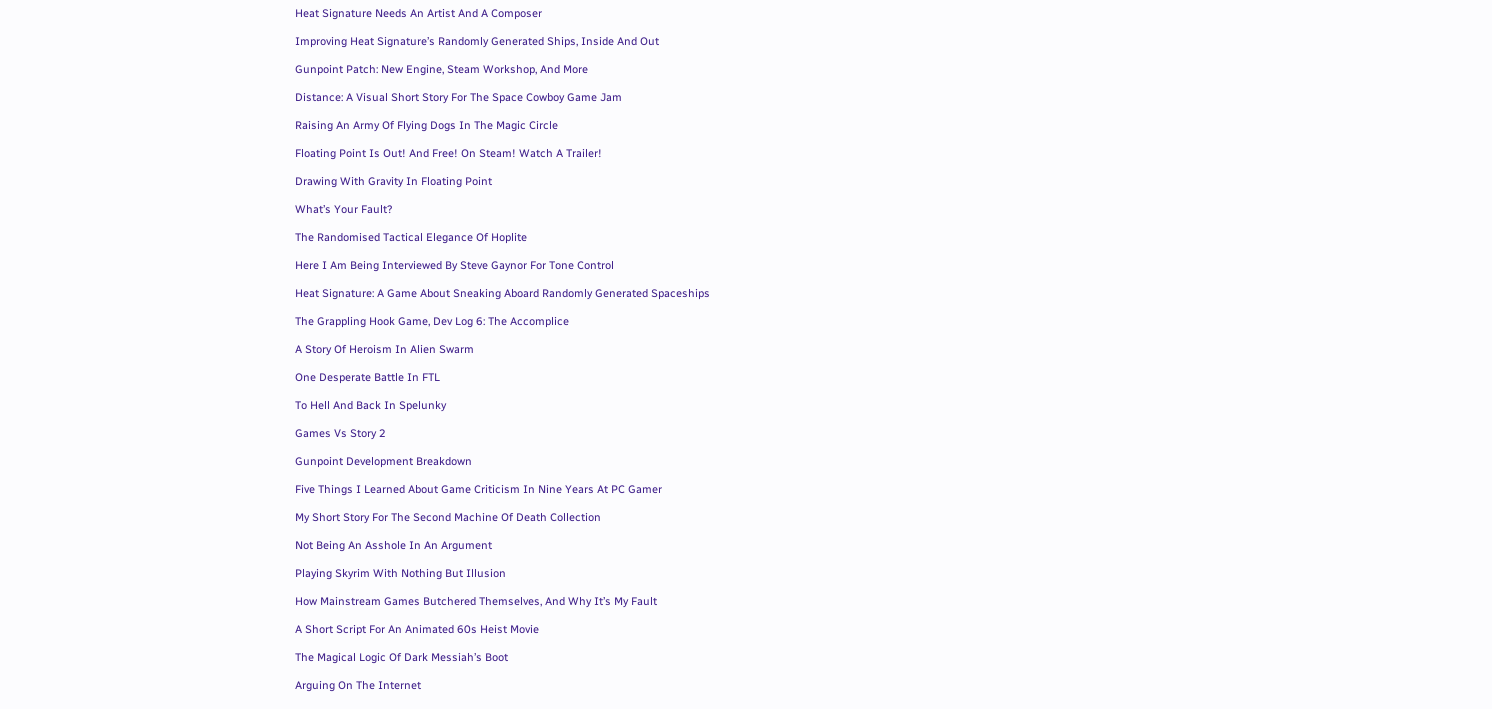Heat Signature Needs An Artist And A Composer

Improving Heat Signature’s Randomly Generated Ships, Inside And Out

Gunpoint Patch: New Engine, Steam Workshop, And More

Distance: A Visual Short Story For The Space Cowboy Game Jam

Raising An Army Of Flying Dogs In The Magic Circle

Floating Point Is Out! And Free! On Steam! Watch A Trailer!

Drawing With Gravity In Floating Point

What’s Your Fault?

The Randomised Tactical Elegance Of Hoplite

Here I Am Being Interviewed By Steve Gaynor For Tone Control

Heat Signature: A Game About Sneaking Aboard Randomly Generated Spaceships

The Grappling Hook Game, Dev Log 6: The Accomplice

A Story Of Heroism In Alien Swarm

One Desperate Battle In FTL

To Hell And Back In Spelunky

Games Vs Story 2

Gunpoint Development Breakdown

Five Things I Learned About Game Criticism In Nine Years At PC Gamer

My Short Story For The Second Machine Of Death Collection

Not Being An Asshole In An Argument

Playing Skyrim With Nothing But Illusion

How Mainstream Games Butchered Themselves, And Why It’s My Fault

A Short Script For An Animated 60s Heist Movie

The Magical Logic Of Dark Messiah’s Boot

Arguing On The Internet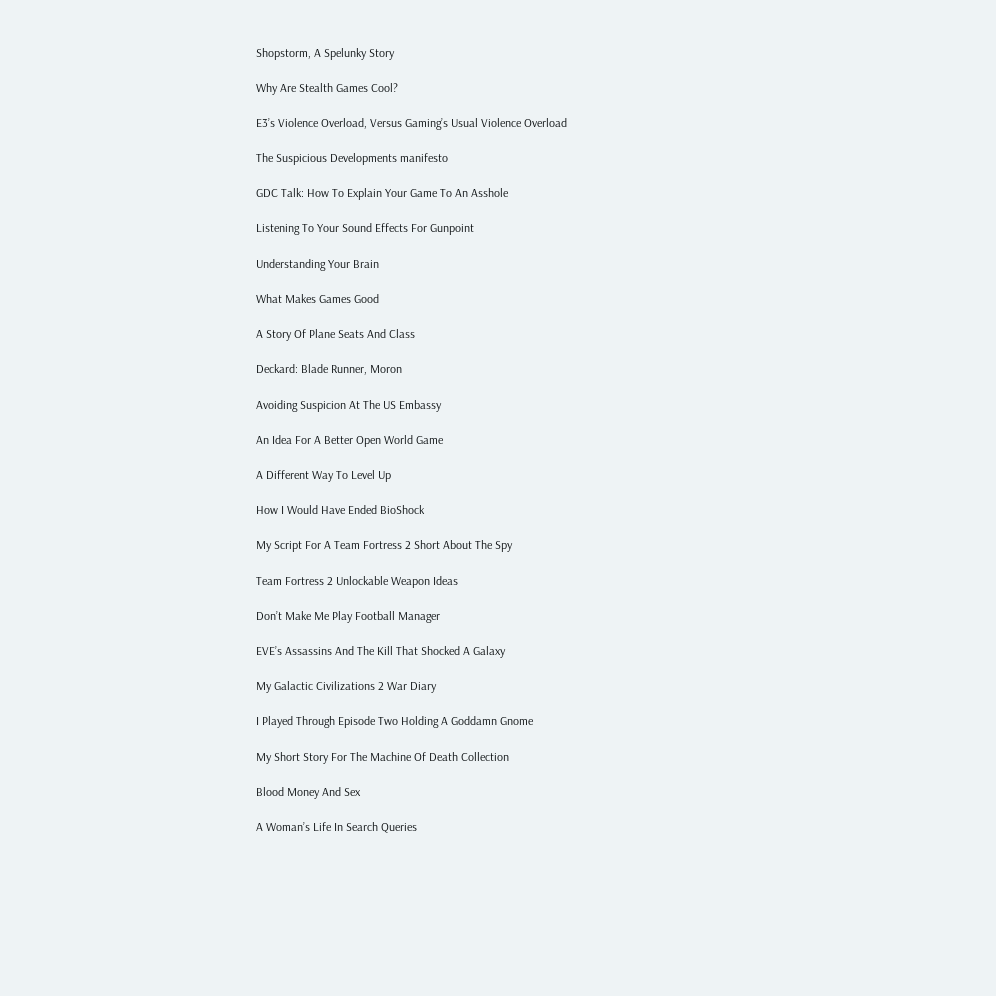Shopstorm, A Spelunky Story

Why Are Stealth Games Cool?

E3’s Violence Overload, Versus Gaming’s Usual Violence Overload

The Suspicious Developments manifesto

GDC Talk: How To Explain Your Game To An Asshole

Listening To Your Sound Effects For Gunpoint

Understanding Your Brain

What Makes Games Good

A Story Of Plane Seats And Class

Deckard: Blade Runner, Moron

Avoiding Suspicion At The US Embassy

An Idea For A Better Open World Game

A Different Way To Level Up

How I Would Have Ended BioShock

My Script For A Team Fortress 2 Short About The Spy

Team Fortress 2 Unlockable Weapon Ideas

Don’t Make Me Play Football Manager

EVE’s Assassins And The Kill That Shocked A Galaxy

My Galactic Civilizations 2 War Diary

I Played Through Episode Two Holding A Goddamn Gnome

My Short Story For The Machine Of Death Collection

Blood Money And Sex

A Woman’s Life In Search Queries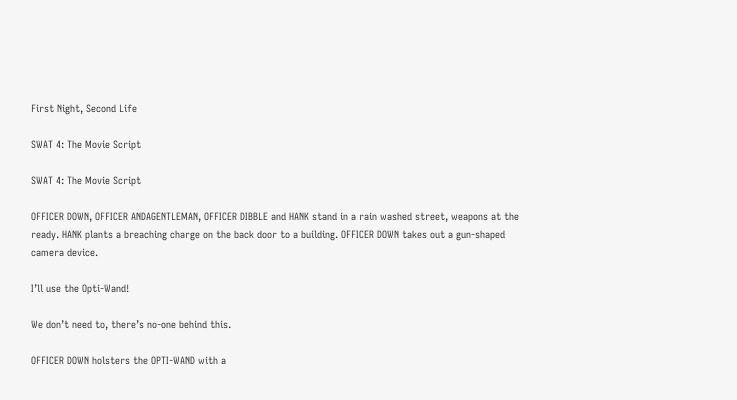First Night, Second Life

SWAT 4: The Movie Script

SWAT 4: The Movie Script

OFFICER DOWN, OFFICER ANDAGENTLEMAN, OFFICER DIBBLE and HANK stand in a rain washed street, weapons at the ready. HANK plants a breaching charge on the back door to a building. OFFICER DOWN takes out a gun-shaped camera device.

I’ll use the Opti-Wand!

We don’t need to, there’s no-one behind this.

OFFICER DOWN holsters the OPTI-WAND with a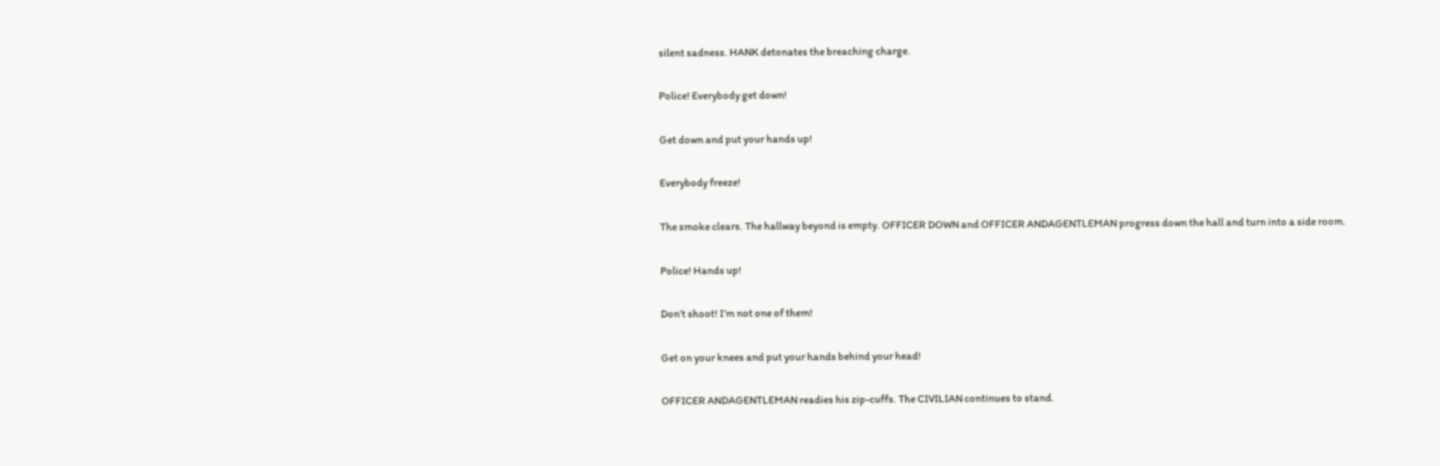silent sadness. HANK detonates the breaching charge.

Police! Everybody get down!

Get down and put your hands up!

Everybody freeze!

The smoke clears. The hallway beyond is empty. OFFICER DOWN and OFFICER ANDAGENTLEMAN progress down the hall and turn into a side room.

Police! Hands up!

Don’t shoot! I’m not one of them!

Get on your knees and put your hands behind your head!

OFFICER ANDAGENTLEMAN readies his zip-cuffs. The CIVILIAN continues to stand.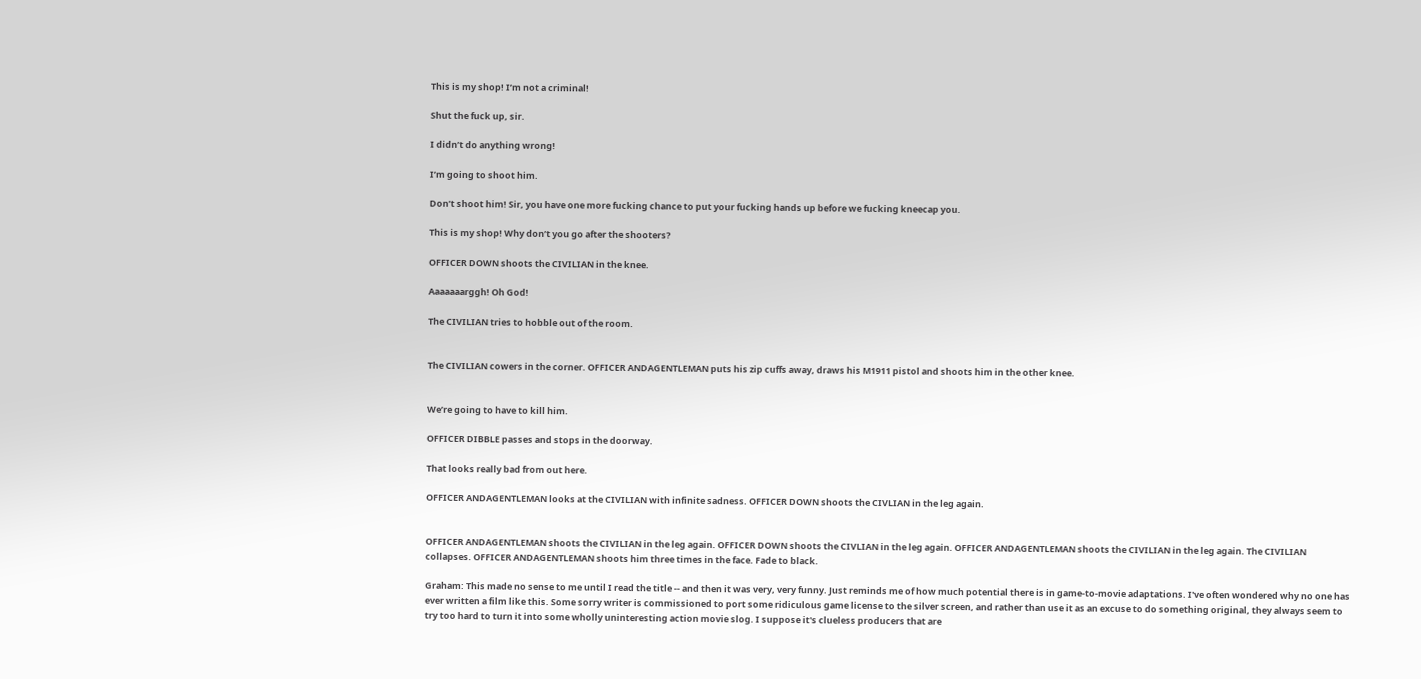This is my shop! I’m not a criminal!

Shut the fuck up, sir.

I didn’t do anything wrong!

I’m going to shoot him.

Don’t shoot him! Sir, you have one more fucking chance to put your fucking hands up before we fucking kneecap you.

This is my shop! Why don’t you go after the shooters?

OFFICER DOWN shoots the CIVILIAN in the knee.

Aaaaaaarggh! Oh God!

The CIVILIAN tries to hobble out of the room.


The CIVILIAN cowers in the corner. OFFICER ANDAGENTLEMAN puts his zip cuffs away, draws his M1911 pistol and shoots him in the other knee.


We’re going to have to kill him.

OFFICER DIBBLE passes and stops in the doorway.

That looks really bad from out here.

OFFICER ANDAGENTLEMAN looks at the CIVILIAN with infinite sadness. OFFICER DOWN shoots the CIVLIAN in the leg again.


OFFICER ANDAGENTLEMAN shoots the CIVILIAN in the leg again. OFFICER DOWN shoots the CIVLIAN in the leg again. OFFICER ANDAGENTLEMAN shoots the CIVILIAN in the leg again. The CIVILIAN collapses. OFFICER ANDAGENTLEMAN shoots him three times in the face. Fade to black.

Graham: This made no sense to me until I read the title -- and then it was very, very funny. Just reminds me of how much potential there is in game-to-movie adaptations. I've often wondered why no one has ever written a film like this. Some sorry writer is commissioned to port some ridiculous game license to the silver screen, and rather than use it as an excuse to do something original, they always seem to try too hard to turn it into some wholly uninteresting action movie slog. I suppose it's clueless producers that are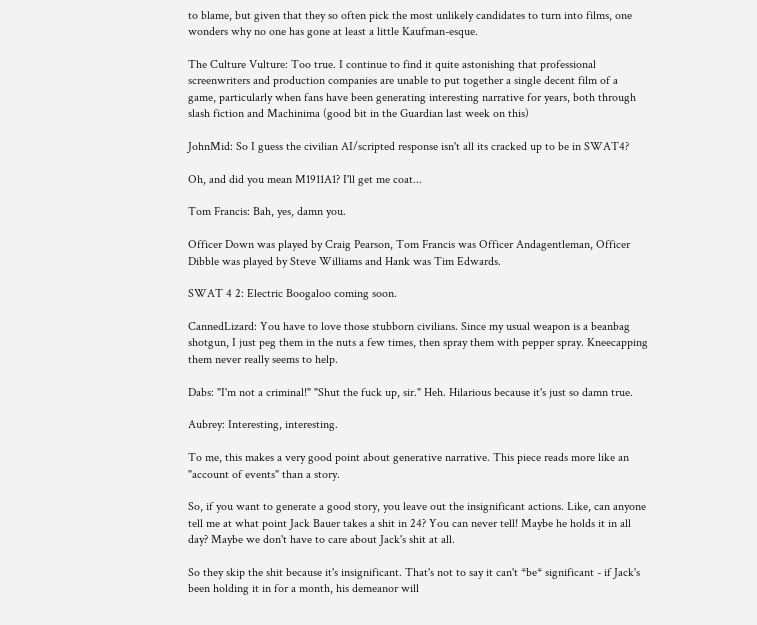to blame, but given that they so often pick the most unlikely candidates to turn into films, one wonders why no one has gone at least a little Kaufman-esque.

The Culture Vulture: Too true. I continue to find it quite astonishing that professional screenwriters and production companies are unable to put together a single decent film of a game, particularly when fans have been generating interesting narrative for years, both through slash fiction and Machinima (good bit in the Guardian last week on this)

JohnMid: So I guess the civilian AI/scripted response isn't all its cracked up to be in SWAT4?

Oh, and did you mean M1911A1? I'll get me coat...

Tom Francis: Bah, yes, damn you.

Officer Down was played by Craig Pearson, Tom Francis was Officer Andagentleman, Officer Dibble was played by Steve Williams and Hank was Tim Edwards.

SWAT 4 2: Electric Boogaloo coming soon.

CannedLizard: You have to love those stubborn civilians. Since my usual weapon is a beanbag shotgun, I just peg them in the nuts a few times, then spray them with pepper spray. Kneecapping them never really seems to help.

Dabs: "I'm not a criminal!" "Shut the fuck up, sir." Heh. Hilarious because it's just so damn true.

Aubrey: Interesting, interesting.

To me, this makes a very good point about generative narrative. This piece reads more like an "account of events" than a story.

So, if you want to generate a good story, you leave out the insignificant actions. Like, can anyone tell me at what point Jack Bauer takes a shit in 24? You can never tell! Maybe he holds it in all day? Maybe we don't have to care about Jack's shit at all.

So they skip the shit because it's insignificant. That's not to say it can't *be* significant - if Jack's been holding it in for a month, his demeanor will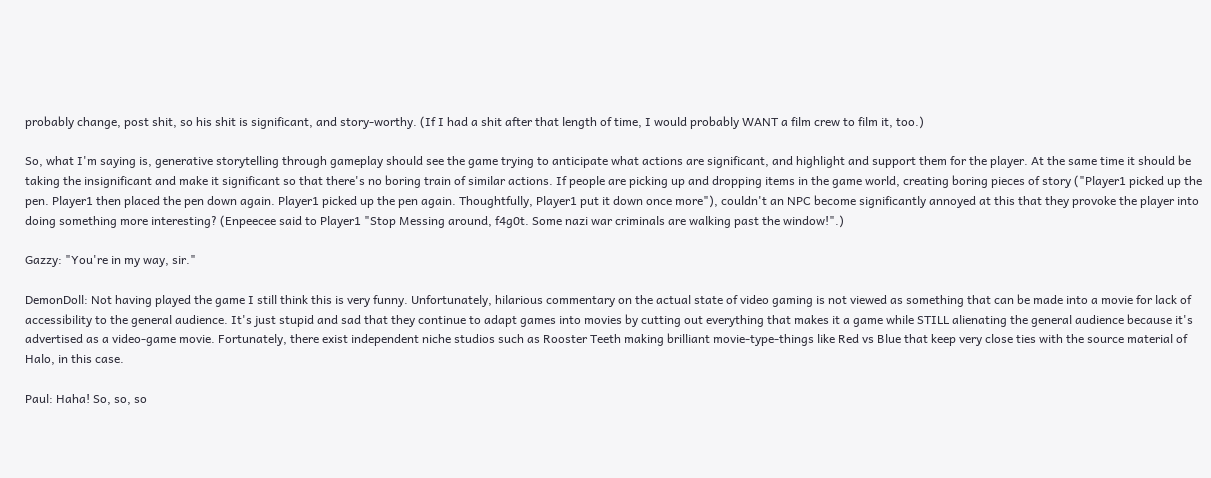probably change, post shit, so his shit is significant, and story-worthy. (If I had a shit after that length of time, I would probably WANT a film crew to film it, too.)

So, what I'm saying is, generative storytelling through gameplay should see the game trying to anticipate what actions are significant, and highlight and support them for the player. At the same time it should be taking the insignificant and make it significant so that there's no boring train of similar actions. If people are picking up and dropping items in the game world, creating boring pieces of story ("Player1 picked up the pen. Player1 then placed the pen down again. Player1 picked up the pen again. Thoughtfully, Player1 put it down once more"), couldn't an NPC become significantly annoyed at this that they provoke the player into doing something more interesting? (Enpeecee said to Player1 "Stop Messing around, f4g0t. Some nazi war criminals are walking past the window!".)

Gazzy: "You're in my way, sir."

DemonDoll: Not having played the game I still think this is very funny. Unfortunately, hilarious commentary on the actual state of video gaming is not viewed as something that can be made into a movie for lack of accessibility to the general audience. It's just stupid and sad that they continue to adapt games into movies by cutting out everything that makes it a game while STILL alienating the general audience because it's advertised as a video-game movie. Fortunately, there exist independent niche studios such as Rooster Teeth making brilliant movie-type-things like Red vs Blue that keep very close ties with the source material of Halo, in this case.

Paul: Haha! So, so, so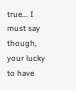true... I must say though, your lucky to have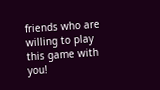friends who are willing to play this game with you!